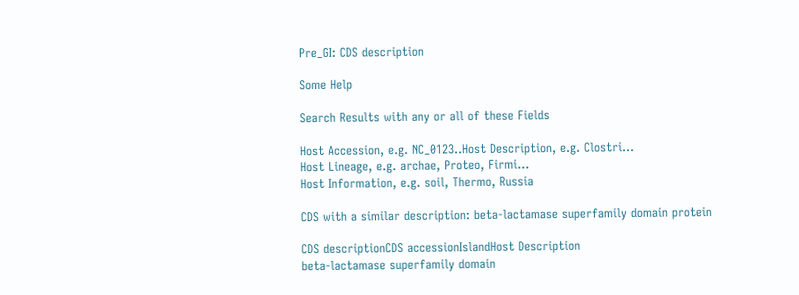Pre_GI: CDS description

Some Help

Search Results with any or all of these Fields

Host Accession, e.g. NC_0123..Host Description, e.g. Clostri...
Host Lineage, e.g. archae, Proteo, Firmi...
Host Information, e.g. soil, Thermo, Russia

CDS with a similar description: beta-lactamase superfamily domain protein

CDS descriptionCDS accessionIslandHost Description
beta-lactamase superfamily domain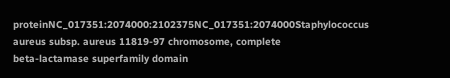proteinNC_017351:2074000:2102375NC_017351:2074000Staphylococcus aureus subsp. aureus 11819-97 chromosome, complete
beta-lactamase superfamily domain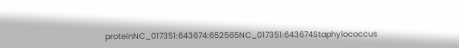proteinNC_017351:643674:652565NC_017351:643674Staphylococcus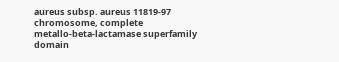aureus subsp. aureus 11819-97 chromosome, complete
metallo-beta-lactamase superfamily domain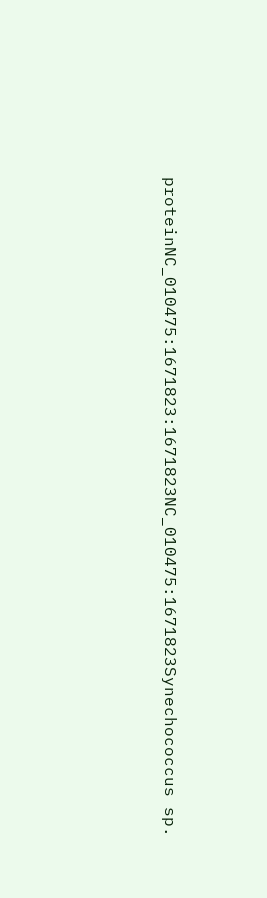proteinNC_010475:1671823:1671823NC_010475:1671823Synechococcus sp.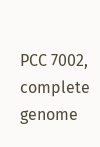PCC 7002, complete genome